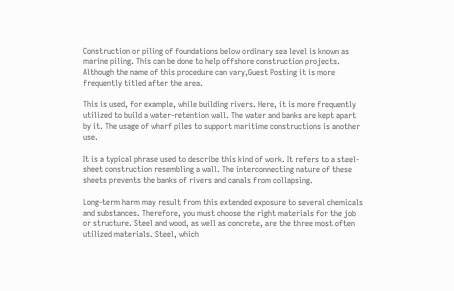Construction or piling of foundations below ordinary sea level is known as marine piling. This can be done to help offshore construction projects. Although the name of this procedure can vary,Guest Posting it is more frequently titled after the area.

This is used, for example, while building rivers. Here, it is more frequently utilized to build a water-retention wall. The water and banks are kept apart by it. The usage of wharf piles to support maritime constructions is another use.

It is a typical phrase used to describe this kind of work. It refers to a steel-sheet construction resembling a wall. The interconnecting nature of these sheets prevents the banks of rivers and canals from collapsing.

Long-term harm may result from this extended exposure to several chemicals and substances. Therefore, you must choose the right materials for the job or structure. Steel and wood, as well as concrete, are the three most often utilized materials. Steel, which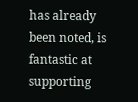has already been noted, is fantastic at supporting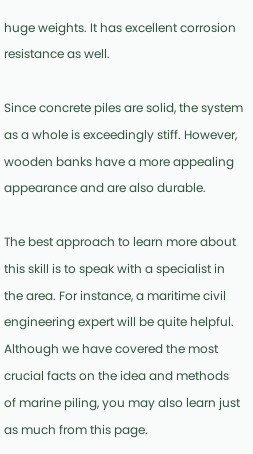huge weights. It has excellent corrosion resistance as well.

Since concrete piles are solid, the system as a whole is exceedingly stiff. However, wooden banks have a more appealing appearance and are also durable.

The best approach to learn more about this skill is to speak with a specialist in the area. For instance, a maritime civil engineering expert will be quite helpful. Although we have covered the most crucial facts on the idea and methods of marine piling, you may also learn just as much from this page.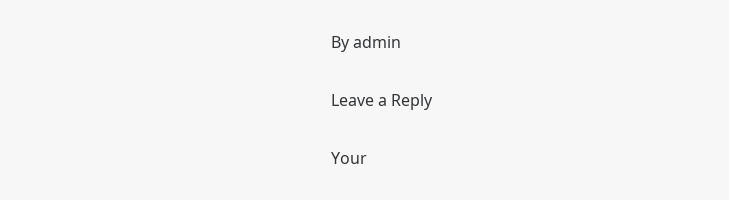By admin

Leave a Reply

Your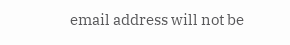email address will not be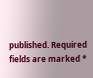published. Required fields are marked *